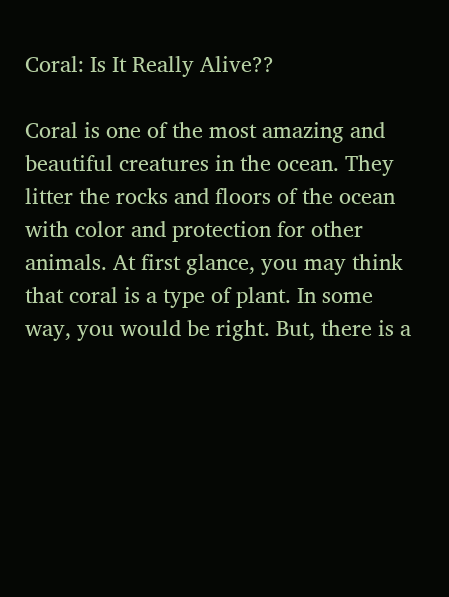Coral: Is It Really Alive??

Coral is one of the most amazing and beautiful creatures in the ocean. They litter the rocks and floors of the ocean with color and protection for other animals. At first glance, you may think that coral is a type of plant. In some way, you would be right. But, there is a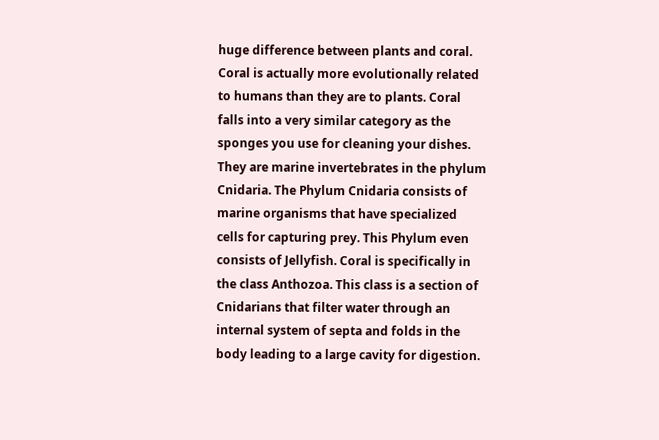huge difference between plants and coral. Coral is actually more evolutionally related to humans than they are to plants. Coral falls into a very similar category as the sponges you use for cleaning your dishes. They are marine invertebrates in the phylum Cnidaria. The Phylum Cnidaria consists of marine organisms that have specialized cells for capturing prey. This Phylum even consists of Jellyfish. Coral is specifically in the class Anthozoa. This class is a section of Cnidarians that filter water through an internal system of septa and folds in the body leading to a large cavity for digestion.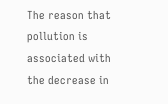The reason that pollution is associated with the decrease in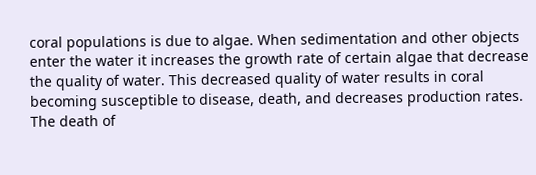coral populations is due to algae. When sedimentation and other objects enter the water it increases the growth rate of certain algae that decrease the quality of water. This decreased quality of water results in coral becoming susceptible to disease, death, and decreases production rates. The death of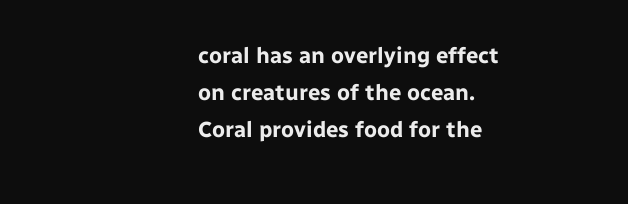coral has an overlying effect on creatures of the ocean. Coral provides food for the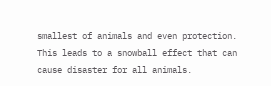smallest of animals and even protection. This leads to a snowball effect that can cause disaster for all animals.